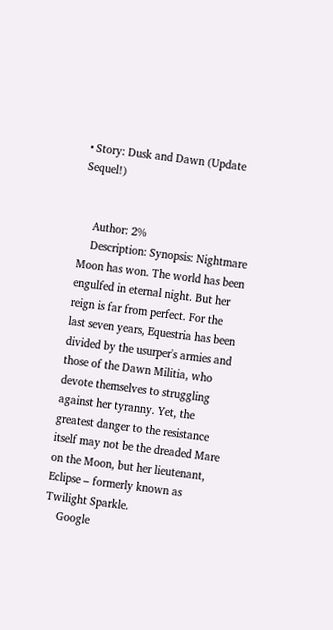• Story: Dusk and Dawn (Update Sequel!)


    Author: 2%
    Description: Synopsis: Nightmare Moon has won. The world has been engulfed in eternal night. But her reign is far from perfect. For the last seven years, Equestria has been divided by the usurper's armies and those of the Dawn Militia, who devote themselves to struggling against her tyranny. Yet, the greatest danger to the resistance itself may not be the dreaded Mare on the Moon, but her lieutenant, Eclipse – formerly known as Twilight Sparkle.
    Google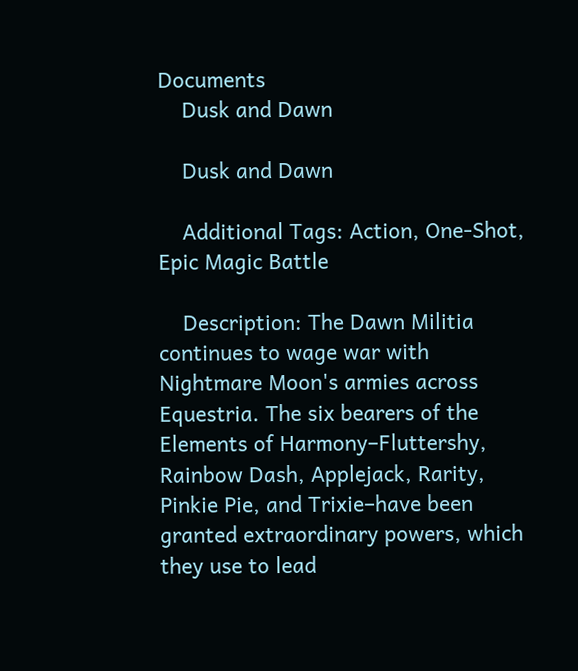Documents
    Dusk and Dawn

    Dusk and Dawn

    Additional Tags: Action, One-Shot, Epic Magic Battle

    Description: The Dawn Militia continues to wage war with Nightmare Moon's armies across Equestria. The six bearers of the Elements of Harmony–Fluttershy, Rainbow Dash, Applejack, Rarity, Pinkie Pie, and Trixie–have been granted extraordinary powers, which they use to lead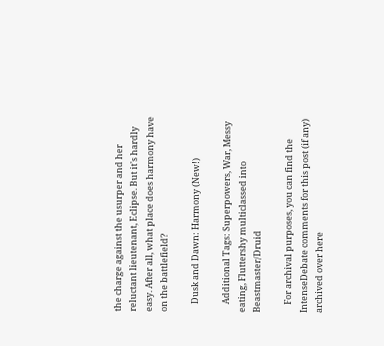the charge against the usurper and her reluctant lieutenant, Eclipse. But it's hardly easy. After all, what place does harmony have on the battlefield?

    Dusk and Dawn: Harmony (New!)

    Additional Tags: Superpowers, War, Messy eating, Fluttershy multiclassed into Beastmaster/Druid

    For archival purposes, you can find the IntenseDebate comments for this post (if any) archived over here